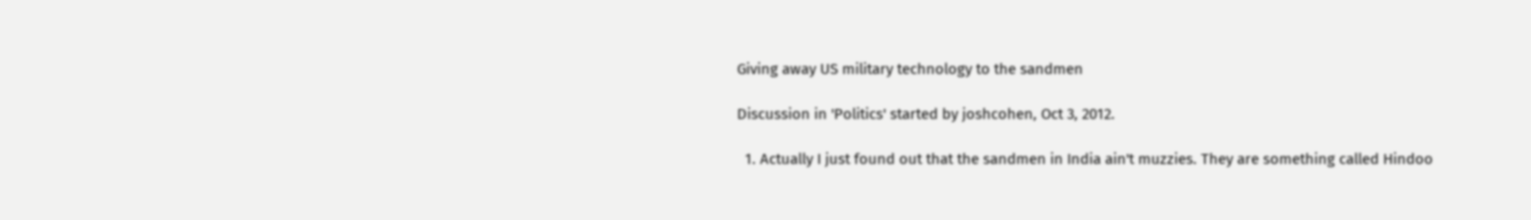Giving away US military technology to the sandmen

Discussion in 'Politics' started by joshcohen, Oct 3, 2012.

  1. Actually I just found out that the sandmen in India ain't muzzies. They are something called Hindoo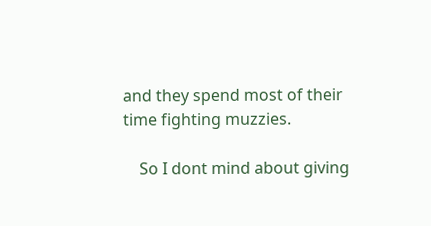and they spend most of their time fighting muzzies.

    So I dont mind about giving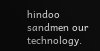hindoo sandmen our technology.